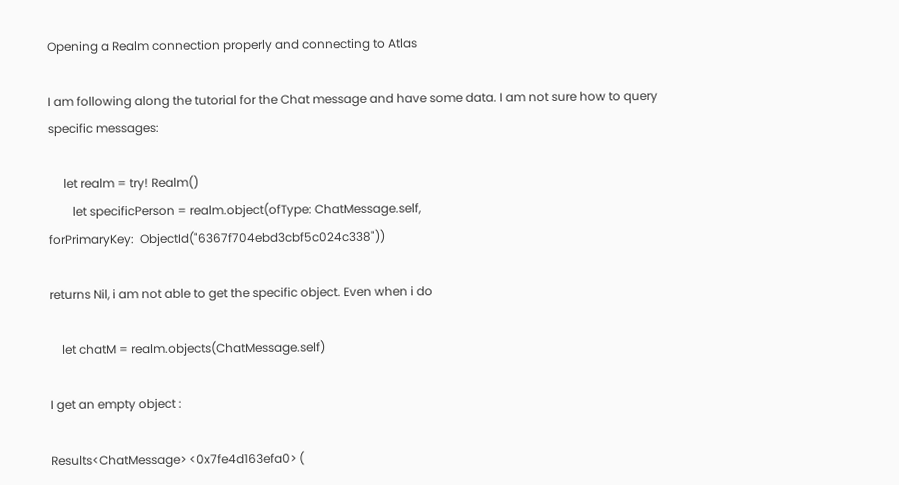Opening a Realm connection properly and connecting to Atlas

I am following along the tutorial for the Chat message and have some data. I am not sure how to query specific messages:

     let realm = try! Realm()
        let specificPerson = realm.object(ofType: ChatMessage.self,
forPrimaryKey:  ObjectId("6367f704ebd3cbf5c024c338"))

returns Nil, i am not able to get the specific object. Even when i do

    let chatM = realm.objects(ChatMessage.self)

I get an empty object :

Results<ChatMessage> <0x7fe4d163efa0> (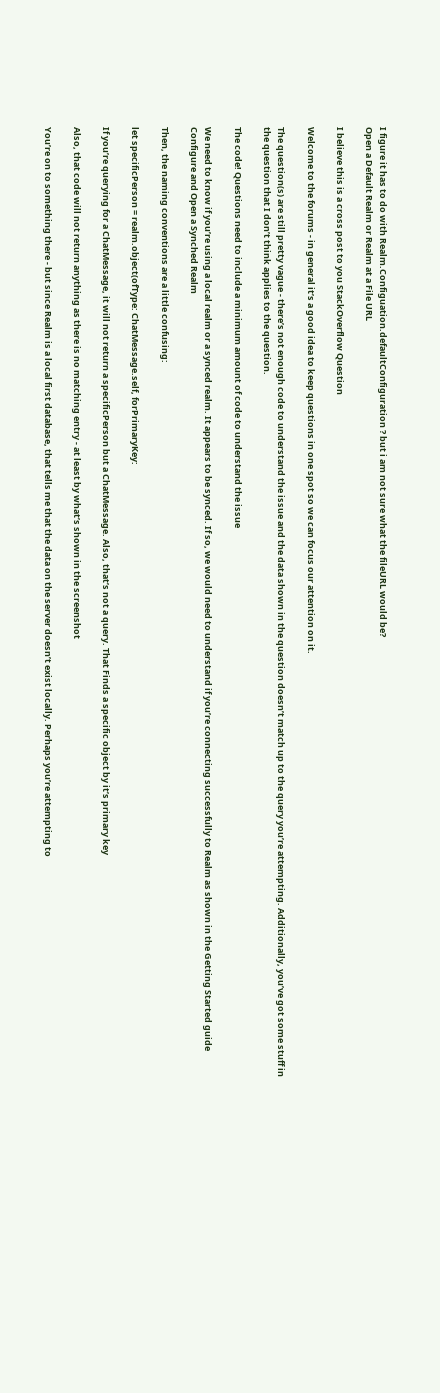I figure it has to do with Realm.Configuation.defaultConfiguration ? but i am not sure what the fileURL would be?
Open a Default Realm or Realm at a File URL

I believe this is a cross post to you StackOverflow Question

Welcome to the forums - in general it’s a good idea to keep questions in one spot so we can focus our attention on it.

The question(s) are still pretty vague - there’s not enough code to understand the issue and the data shown in the question doesn’t match up to the query you’re attempting. Additionally, you’ve got some stuff in the question that I don’t think applies to the question.

The code! Questions need to include a minimum amount of code to understand the issue

We need to know if you’re using a local realm or a synced realm. It appears to be synced. If so, we would need to understand if you’re connecting successfully to Realm as shown in the Getting Started guide Configure and Open a Synched Realm

Then, the naming conventions are a little confusing:

let specificPerson = realm.object(ofType: ChatMessage.self, forPrimaryKey:

If you’re querying for a ChatMessage, it will not return a specificPerson but a ChatMessage. Also, that’s not a query. That Finds a specific object by it’s primary key

Also, that code will not return anything as there is no matching entry - at least by what’s shown in the screenshot

You’re on to something there - but since Realm is a local first database, that tells me that the data on the server doesn’t exist locally. Perhaps you’re attempting to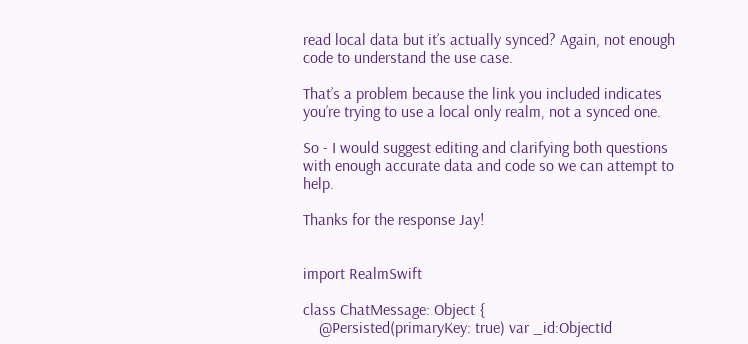read local data but it’s actually synced? Again, not enough code to understand the use case.

That’s a problem because the link you included indicates you’re trying to use a local only realm, not a synced one.

So - I would suggest editing and clarifying both questions with enough accurate data and code so we can attempt to help.

Thanks for the response Jay!


import RealmSwift

class ChatMessage: Object {
    @Persisted(primaryKey: true) var _id:ObjectId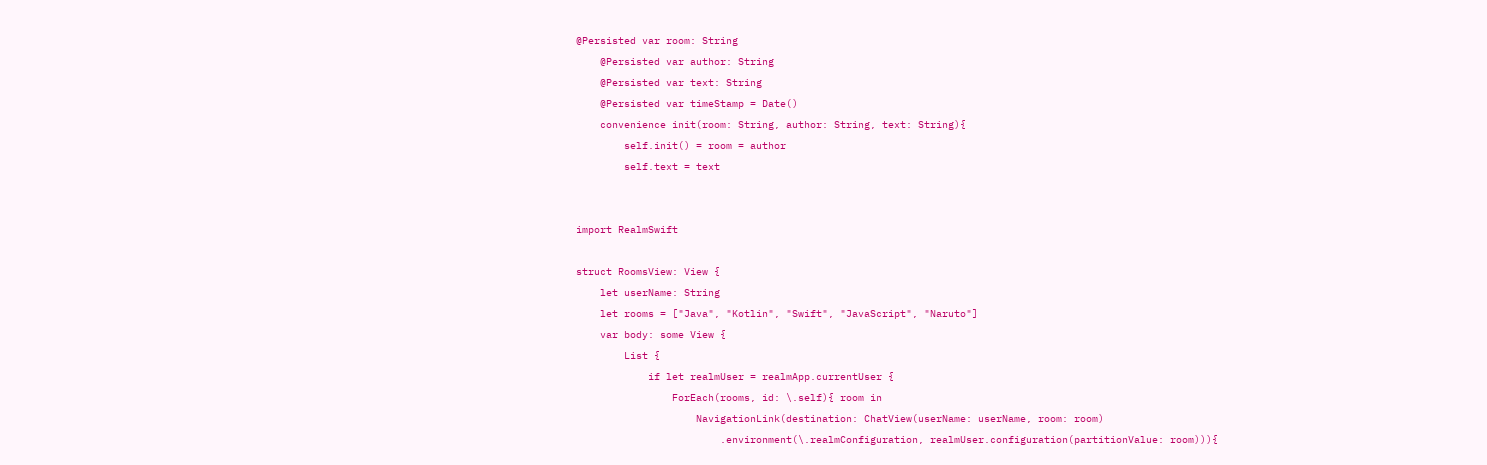@Persisted var room: String
    @Persisted var author: String
    @Persisted var text: String
    @Persisted var timeStamp = Date()
    convenience init(room: String, author: String, text: String){
        self.init() = room = author
        self.text = text


import RealmSwift

struct RoomsView: View {
    let userName: String
    let rooms = ["Java", "Kotlin", "Swift", "JavaScript", "Naruto"]
    var body: some View {
        List {
            if let realmUser = realmApp.currentUser {
                ForEach(rooms, id: \.self){ room in
                    NavigationLink(destination: ChatView(userName: userName, room: room)
                        .environment(\.realmConfiguration, realmUser.configuration(partitionValue: room))){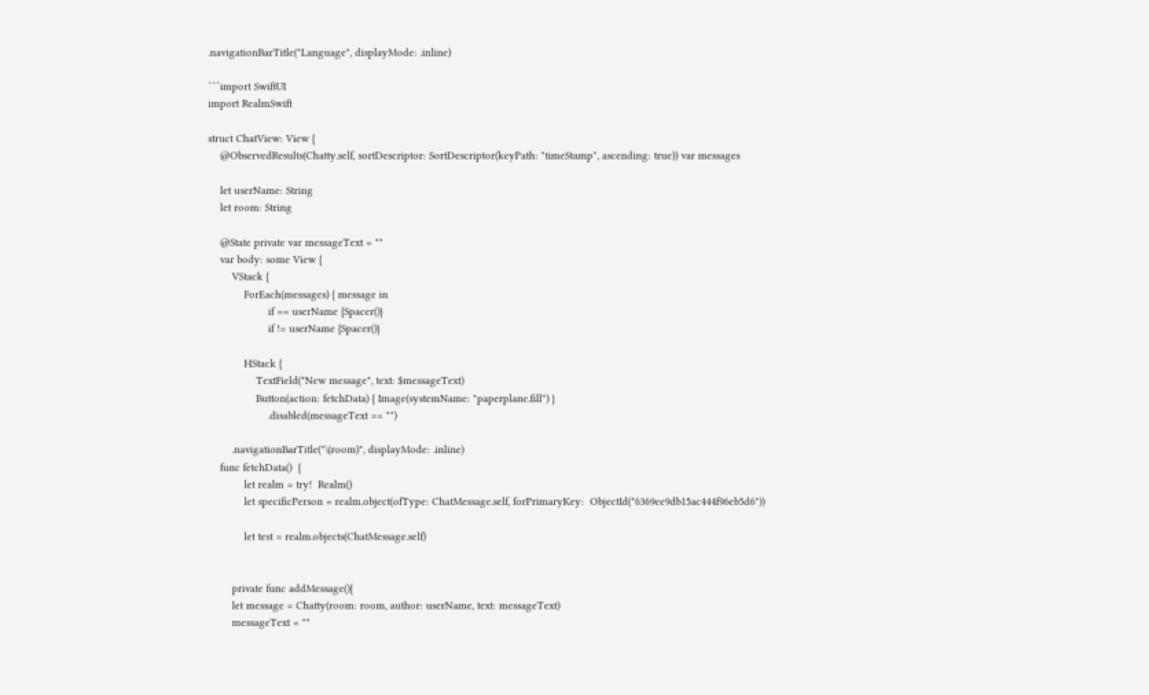.navigationBarTitle("Language", displayMode: .inline)

```import SwiftUI
import RealmSwift

struct ChatView: View {
    @ObservedResults(Chatty.self, sortDescriptor: SortDescriptor(keyPath: "timeStamp", ascending: true)) var messages

    let userName: String
    let room: String

    @State private var messageText = ""
    var body: some View {
        VStack {
            ForEach(messages) { message in
                    if == userName {Spacer()}
                    if != userName {Spacer()}

            HStack {
                TextField("New message", text: $messageText)
                Button(action: fetchData) { Image(systemName: "paperplane.fill") }
                    .disabled(messageText == "")

        .navigationBarTitle("\(room)", displayMode: .inline)
    func fetchData()  {
            let realm = try!  Realm()
            let specificPerson = realm.object(ofType: ChatMessage.self, forPrimaryKey:  ObjectId("6369ee9db15ac444f96eb5d6"))

            let test = realm.objects(ChatMessage.self)


        private func addMessage(){
        let message = Chatty(room: room, author: userName, text: messageText)
        messageText = ""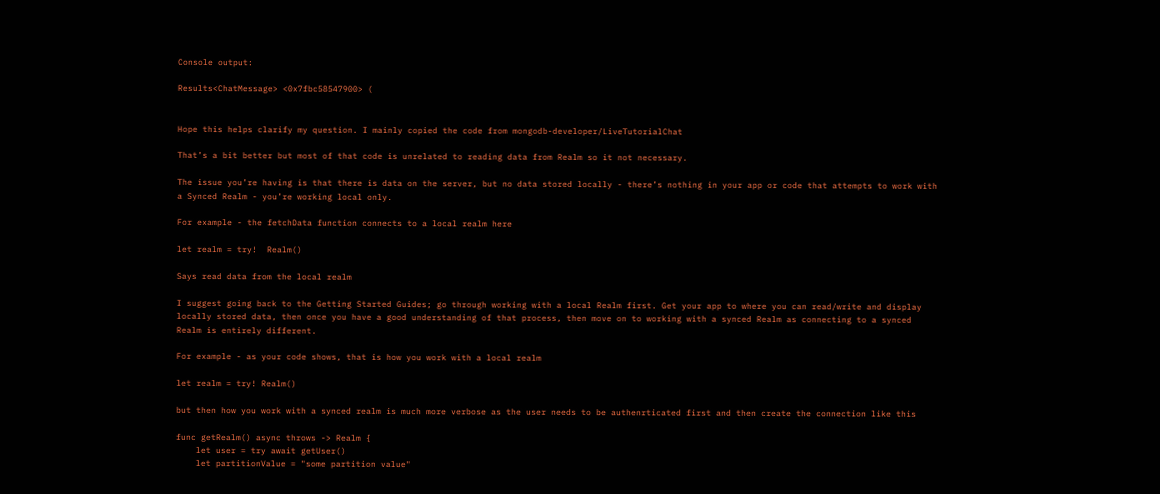Console output:

Results<ChatMessage> <0x7fbc58547900> (


Hope this helps clarify my question. I mainly copied the code from mongodb-developer/LiveTutorialChat

That’s a bit better but most of that code is unrelated to reading data from Realm so it not necessary.

The issue you’re having is that there is data on the server, but no data stored locally - there’s nothing in your app or code that attempts to work with a Synced Realm - you’re working local only.

For example - the fetchData function connects to a local realm here

let realm = try!  Realm()

Says read data from the local realm

I suggest going back to the Getting Started Guides; go through working with a local Realm first. Get your app to where you can read/write and display locally stored data, then once you have a good understanding of that process, then move on to working with a synced Realm as connecting to a synced Realm is entirely different.

For example - as your code shows, that is how you work with a local realm

let realm = try! Realm()

but then how you work with a synced realm is much more verbose as the user needs to be authenrticated first and then create the connection like this

func getRealm() async throws -> Realm {
    let user = try await getUser()
    let partitionValue = "some partition value"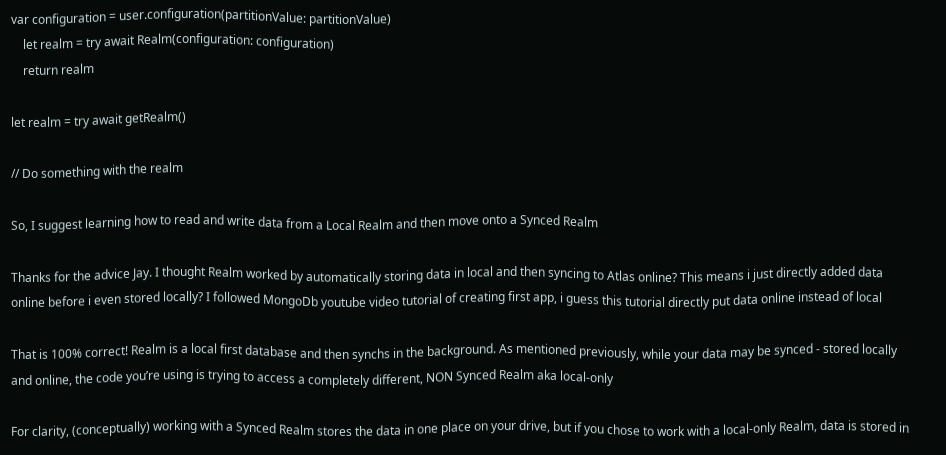var configuration = user.configuration(partitionValue: partitionValue)
    let realm = try await Realm(configuration: configuration)
    return realm

let realm = try await getRealm()

// Do something with the realm

So, I suggest learning how to read and write data from a Local Realm and then move onto a Synced Realm

Thanks for the advice Jay. I thought Realm worked by automatically storing data in local and then syncing to Atlas online? This means i just directly added data online before i even stored locally? I followed MongoDb youtube video tutorial of creating first app, i guess this tutorial directly put data online instead of local

That is 100% correct! Realm is a local first database and then synchs in the background. As mentioned previously, while your data may be synced - stored locally and online, the code you’re using is trying to access a completely different, NON Synced Realm aka local-only

For clarity, (conceptually) working with a Synced Realm stores the data in one place on your drive, but if you chose to work with a local-only Realm, data is stored in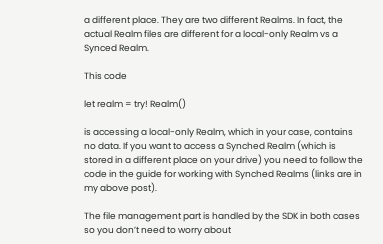a different place. They are two different Realms. In fact, the actual Realm files are different for a local-only Realm vs a Synced Realm.

This code

let realm = try! Realm()

is accessing a local-only Realm, which in your case, contains no data. If you want to access a Synched Realm (which is stored in a different place on your drive) you need to follow the code in the guide for working with Synched Realms (links are in my above post).

The file management part is handled by the SDK in both cases so you don’t need to worry about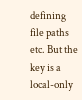defining file paths etc. But the key is a local-only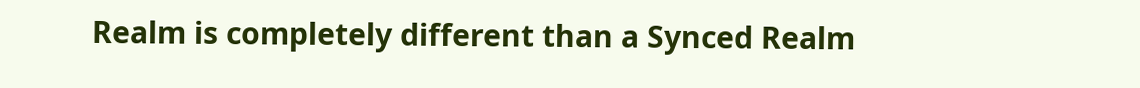Realm is completely different than a Synced Realm